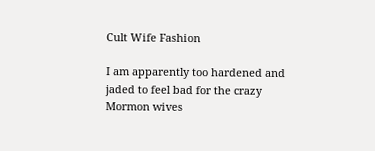Cult Wife Fashion

I am apparently too hardened and jaded to feel bad for the crazy Mormon wives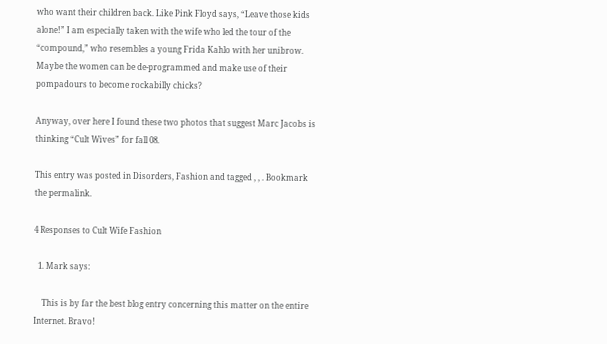who want their children back. Like Pink Floyd says, “Leave those kids alone!” I am especially taken with the wife who led the tour of the “compound,” who resembles a young Frida Kahlo with her unibrow. Maybe the women can be de-programmed and make use of their pompadours to become rockabilly chicks?

Anyway, over here I found these two photos that suggest Marc Jacobs is thinking “Cult Wives” for fall 08.

This entry was posted in Disorders, Fashion and tagged , , . Bookmark the permalink.

4 Responses to Cult Wife Fashion

  1. Mark says:

    This is by far the best blog entry concerning this matter on the entire Internet. Bravo!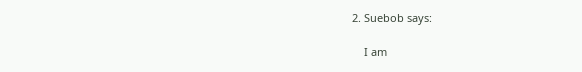2. Suebob says:

    I am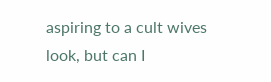aspiring to a cult wives look, but can I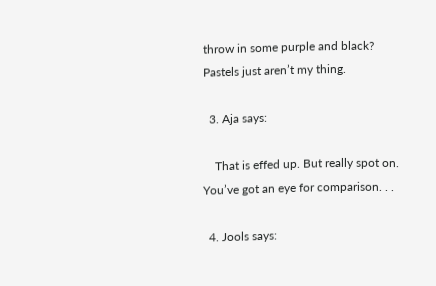throw in some purple and black? Pastels just aren’t my thing.

  3. Aja says:

    That is effed up. But really spot on. You’ve got an eye for comparison. . .

  4. Jools says: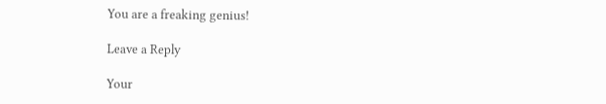You are a freaking genius!

Leave a Reply

Your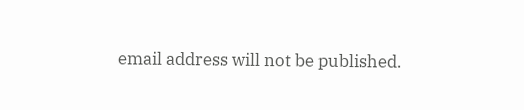email address will not be published.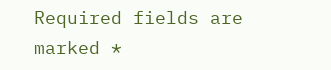Required fields are marked *